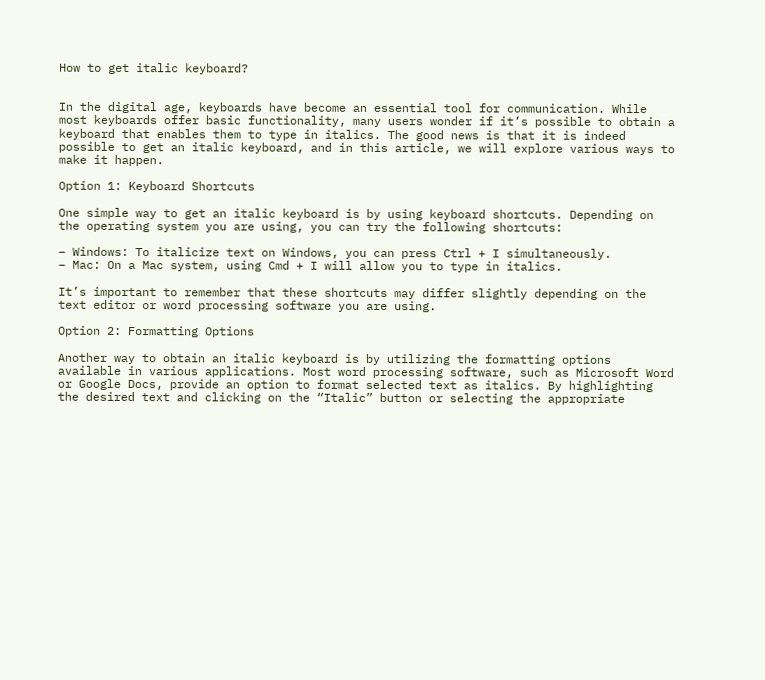How to get italic keyboard?


In the digital age, keyboards have become an essential tool for communication. While most keyboards offer basic functionality, many users wonder if it’s possible to obtain a keyboard that enables them to type in italics. The good news is that it is indeed possible to get an italic keyboard, and in this article, we will explore various ways to make it happen.

Option 1: Keyboard Shortcuts

One simple way to get an italic keyboard is by using keyboard shortcuts. Depending on the operating system you are using, you can try the following shortcuts:

– Windows: To italicize text on Windows, you can press Ctrl + I simultaneously.
– Mac: On a Mac system, using Cmd + I will allow you to type in italics.

It’s important to remember that these shortcuts may differ slightly depending on the text editor or word processing software you are using.

Option 2: Formatting Options

Another way to obtain an italic keyboard is by utilizing the formatting options available in various applications. Most word processing software, such as Microsoft Word or Google Docs, provide an option to format selected text as italics. By highlighting the desired text and clicking on the “Italic” button or selecting the appropriate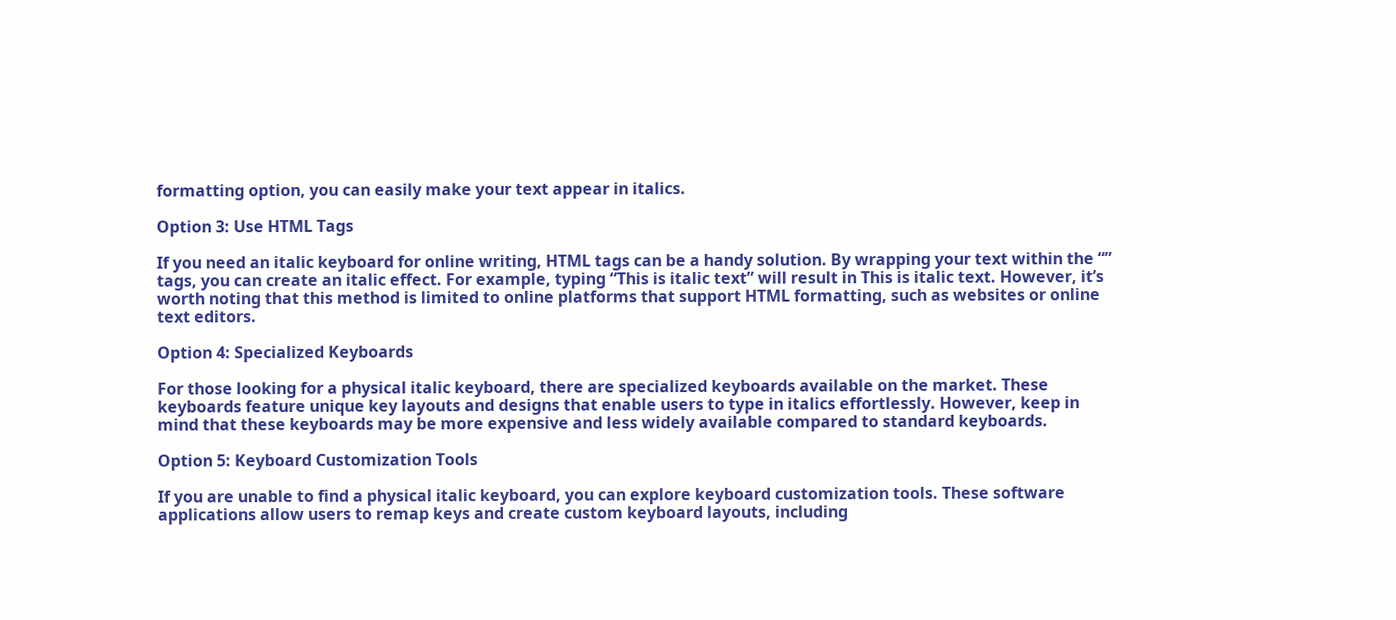formatting option, you can easily make your text appear in italics.

Option 3: Use HTML Tags

If you need an italic keyboard for online writing, HTML tags can be a handy solution. By wrapping your text within the “” tags, you can create an italic effect. For example, typing “This is italic text” will result in This is italic text. However, it’s worth noting that this method is limited to online platforms that support HTML formatting, such as websites or online text editors.

Option 4: Specialized Keyboards

For those looking for a physical italic keyboard, there are specialized keyboards available on the market. These keyboards feature unique key layouts and designs that enable users to type in italics effortlessly. However, keep in mind that these keyboards may be more expensive and less widely available compared to standard keyboards.

Option 5: Keyboard Customization Tools

If you are unable to find a physical italic keyboard, you can explore keyboard customization tools. These software applications allow users to remap keys and create custom keyboard layouts, including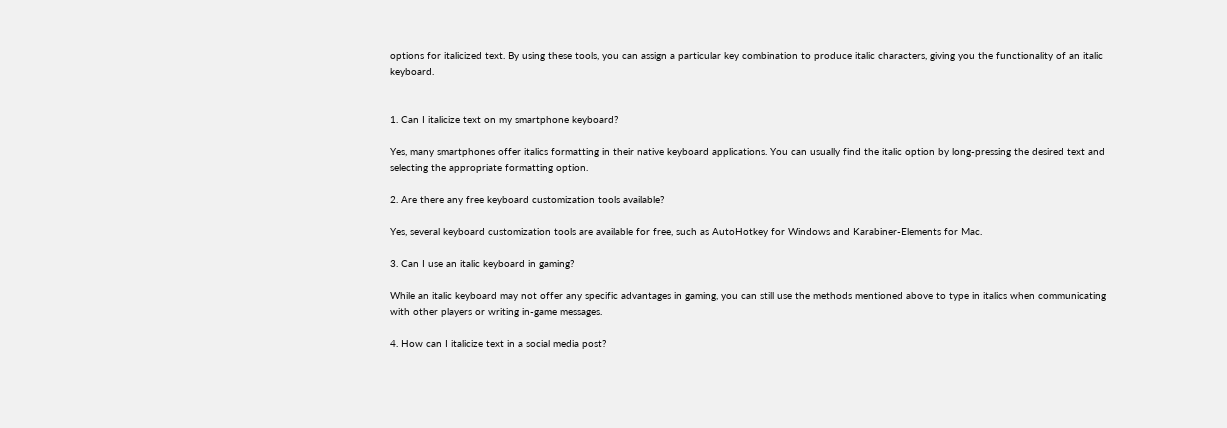options for italicized text. By using these tools, you can assign a particular key combination to produce italic characters, giving you the functionality of an italic keyboard.


1. Can I italicize text on my smartphone keyboard?

Yes, many smartphones offer italics formatting in their native keyboard applications. You can usually find the italic option by long-pressing the desired text and selecting the appropriate formatting option.

2. Are there any free keyboard customization tools available?

Yes, several keyboard customization tools are available for free, such as AutoHotkey for Windows and Karabiner-Elements for Mac.

3. Can I use an italic keyboard in gaming?

While an italic keyboard may not offer any specific advantages in gaming, you can still use the methods mentioned above to type in italics when communicating with other players or writing in-game messages.

4. How can I italicize text in a social media post?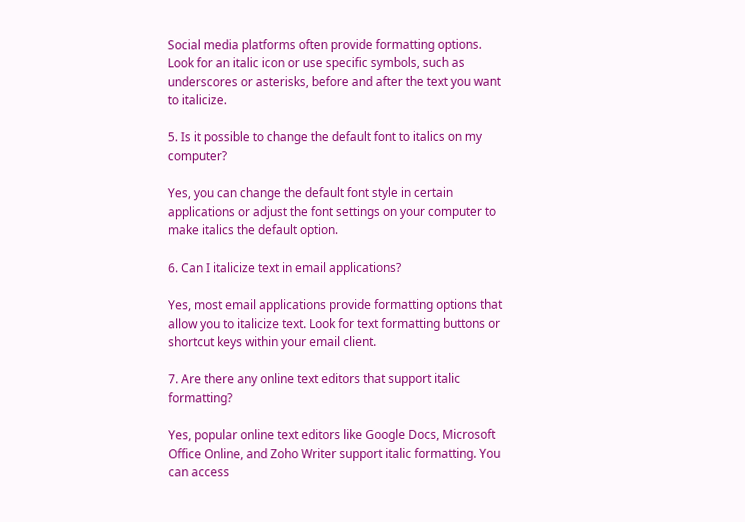Social media platforms often provide formatting options. Look for an italic icon or use specific symbols, such as underscores or asterisks, before and after the text you want to italicize.

5. Is it possible to change the default font to italics on my computer?

Yes, you can change the default font style in certain applications or adjust the font settings on your computer to make italics the default option.

6. Can I italicize text in email applications?

Yes, most email applications provide formatting options that allow you to italicize text. Look for text formatting buttons or shortcut keys within your email client.

7. Are there any online text editors that support italic formatting?

Yes, popular online text editors like Google Docs, Microsoft Office Online, and Zoho Writer support italic formatting. You can access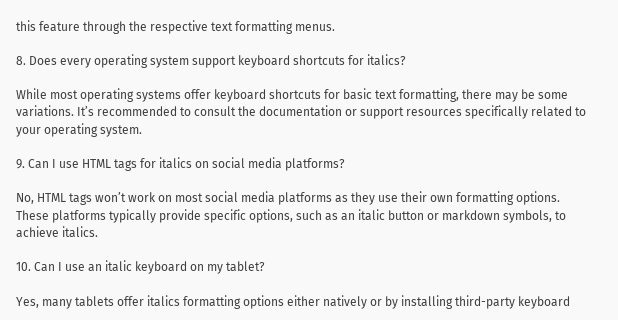this feature through the respective text formatting menus.

8. Does every operating system support keyboard shortcuts for italics?

While most operating systems offer keyboard shortcuts for basic text formatting, there may be some variations. It’s recommended to consult the documentation or support resources specifically related to your operating system.

9. Can I use HTML tags for italics on social media platforms?

No, HTML tags won’t work on most social media platforms as they use their own formatting options. These platforms typically provide specific options, such as an italic button or markdown symbols, to achieve italics.

10. Can I use an italic keyboard on my tablet?

Yes, many tablets offer italics formatting options either natively or by installing third-party keyboard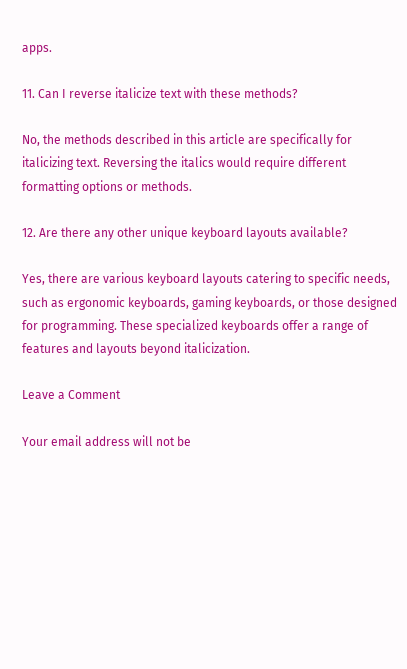apps.

11. Can I reverse italicize text with these methods?

No, the methods described in this article are specifically for italicizing text. Reversing the italics would require different formatting options or methods.

12. Are there any other unique keyboard layouts available?

Yes, there are various keyboard layouts catering to specific needs, such as ergonomic keyboards, gaming keyboards, or those designed for programming. These specialized keyboards offer a range of features and layouts beyond italicization.

Leave a Comment

Your email address will not be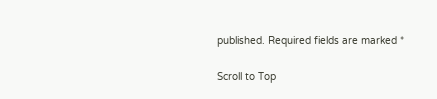published. Required fields are marked *

Scroll to Top